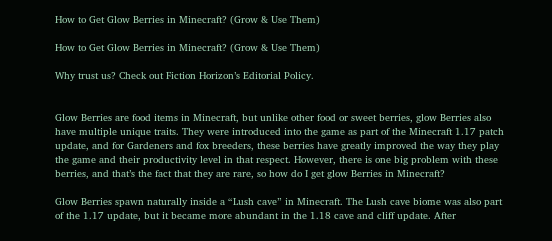How to Get Glow Berries in Minecraft? (Grow & Use Them)

How to Get Glow Berries in Minecraft? (Grow & Use Them)

Why trust us? Check out Fiction Horizon’s Editorial Policy.


Glow Berries are food items in Minecraft, but unlike other food or sweet berries, glow Berries also have multiple unique traits. They were introduced into the game as part of the Minecraft 1.17 patch update, and for Gardeners and fox breeders, these berries have greatly improved the way they play the game and their productivity level in that respect. However, there is one big problem with these berries, and that’s the fact that they are rare, so how do I get glow Berries in Minecraft?

Glow Berries spawn naturally inside a “Lush cave” in Minecraft. The Lush cave biome was also part of the 1.17 update, but it became more abundant in the 1.18 cave and cliff update. After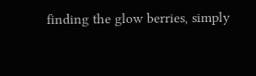finding the glow berries, simply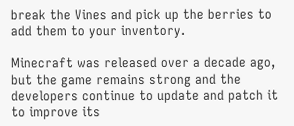break the Vines and pick up the berries to add them to your inventory.

Minecraft was released over a decade ago, but the game remains strong and the developers continue to update and patch it to improve its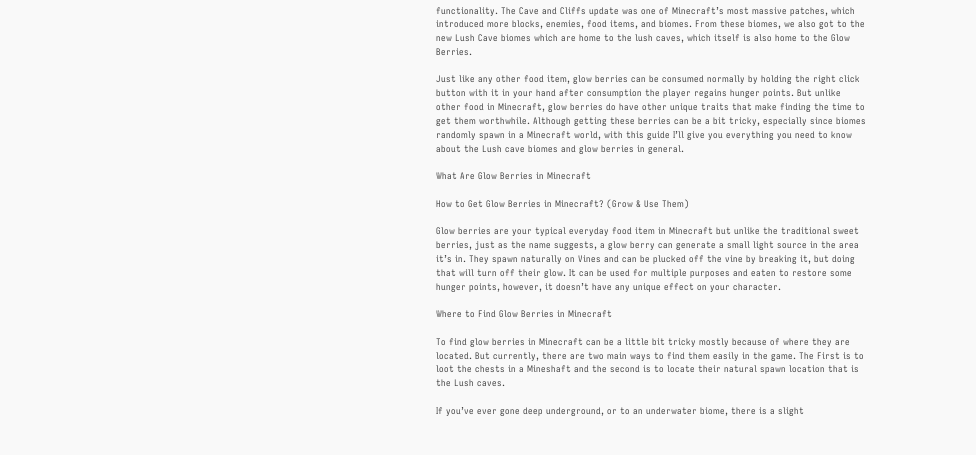functionality. The Cave and Cliffs update was one of Minecraft’s most massive patches, which introduced more blocks, enemies, food items, and biomes. From these biomes, we also got to the new Lush Cave biomes which are home to the lush caves, which itself is also home to the Glow Berries.

Just like any other food item, glow berries can be consumed normally by holding the right click button with it in your hand after consumption the player regains hunger points. But unlike other food in Minecraft, glow berries do have other unique traits that make finding the time to get them worthwhile. Although getting these berries can be a bit tricky, especially since biomes randomly spawn in a Minecraft world, with this guide I’ll give you everything you need to know about the Lush cave biomes and glow berries in general.

What Are Glow Berries in Minecraft

How to Get Glow Berries in Minecraft? (Grow & Use Them)

Glow berries are your typical everyday food item in Minecraft but unlike the traditional sweet berries, just as the name suggests, a glow berry can generate a small light source in the area it’s in. They spawn naturally on Vines and can be plucked off the vine by breaking it, but doing that will turn off their glow. It can be used for multiple purposes and eaten to restore some hunger points, however, it doesn’t have any unique effect on your character.

Where to Find Glow Berries in Minecraft

To find glow berries in Minecraft can be a little bit tricky mostly because of where they are located. But currently, there are two main ways to find them easily in the game. The First is to loot the chests in a Mineshaft and the second is to locate their natural spawn location that is the Lush caves.

If you’ve ever gone deep underground, or to an underwater biome, there is a slight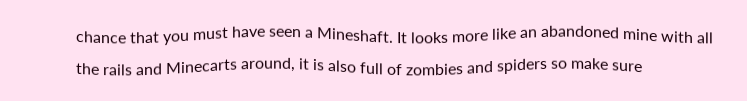chance that you must have seen a Mineshaft. It looks more like an abandoned mine with all the rails and Minecarts around, it is also full of zombies and spiders so make sure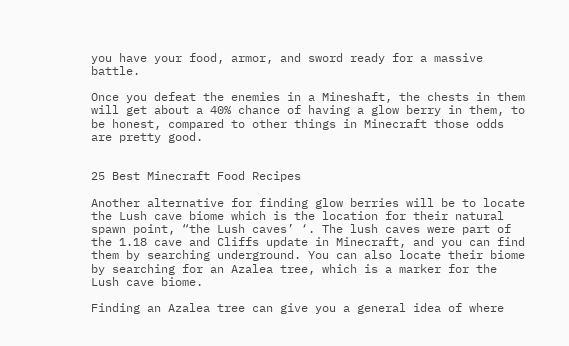you have your food, armor, and sword ready for a massive battle.

Once you defeat the enemies in a Mineshaft, the chests in them will get about a 40% chance of having a glow berry in them, to be honest, compared to other things in Minecraft those odds are pretty good.


25 Best Minecraft Food Recipes

Another alternative for finding glow berries will be to locate the Lush cave biome which is the location for their natural spawn point, “the Lush caves’ ‘. The lush caves were part of the 1.18 cave and Cliffs update in Minecraft, and you can find them by searching underground. You can also locate their biome by searching for an Azalea tree, which is a marker for the Lush cave biome.

Finding an Azalea tree can give you a general idea of where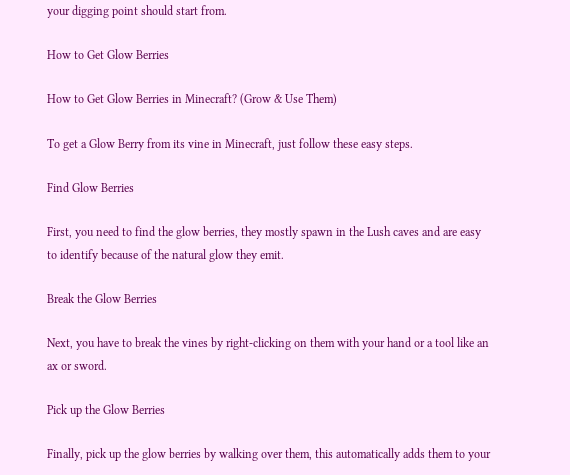your digging point should start from.

How to Get Glow Berries

How to Get Glow Berries in Minecraft? (Grow & Use Them)

To get a Glow Berry from its vine in Minecraft, just follow these easy steps.

Find Glow Berries

First, you need to find the glow berries, they mostly spawn in the Lush caves and are easy to identify because of the natural glow they emit.

Break the Glow Berries

Next, you have to break the vines by right-clicking on them with your hand or a tool like an ax or sword.

Pick up the Glow Berries

Finally, pick up the glow berries by walking over them, this automatically adds them to your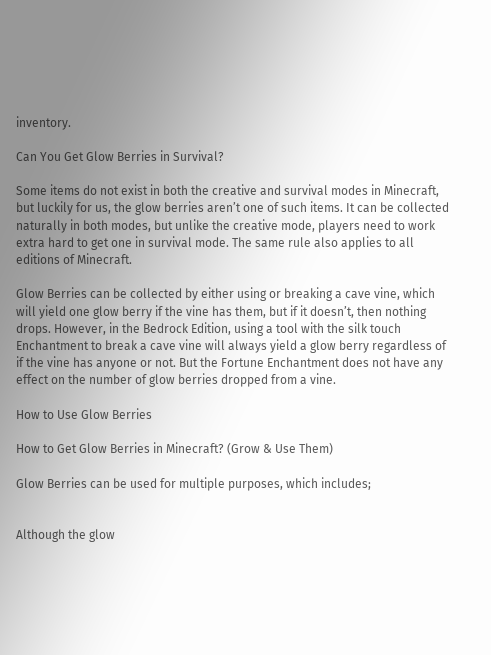inventory.

Can You Get Glow Berries in Survival?

Some items do not exist in both the creative and survival modes in Minecraft, but luckily for us, the glow berries aren’t one of such items. It can be collected naturally in both modes, but unlike the creative mode, players need to work extra hard to get one in survival mode. The same rule also applies to all editions of Minecraft.

Glow Berries can be collected by either using or breaking a cave vine, which will yield one glow berry if the vine has them, but if it doesn’t, then nothing drops. However, in the Bedrock Edition, using a tool with the silk touch Enchantment to break a cave vine will always yield a glow berry regardless of if the vine has anyone or not. But the Fortune Enchantment does not have any effect on the number of glow berries dropped from a vine.

How to Use Glow Berries

How to Get Glow Berries in Minecraft? (Grow & Use Them)

Glow Berries can be used for multiple purposes, which includes;


Although the glow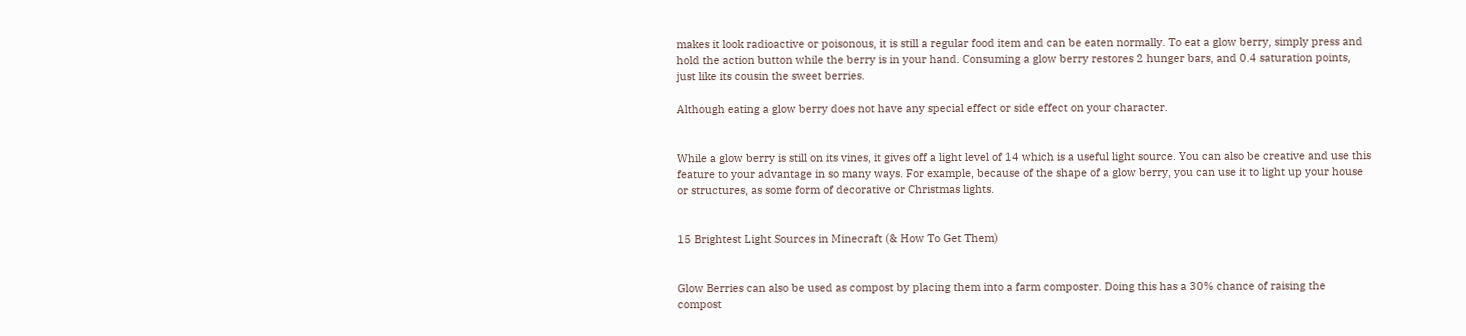makes it look radioactive or poisonous, it is still a regular food item and can be eaten normally. To eat a glow berry, simply press and hold the action button while the berry is in your hand. Consuming a glow berry restores 2 hunger bars, and 0.4 saturation points, just like its cousin the sweet berries.

Although eating a glow berry does not have any special effect or side effect on your character.


While a glow berry is still on its vines, it gives off a light level of 14 which is a useful light source. You can also be creative and use this feature to your advantage in so many ways. For example, because of the shape of a glow berry, you can use it to light up your house or structures, as some form of decorative or Christmas lights.


15 Brightest Light Sources in Minecraft (& How To Get Them)


Glow Berries can also be used as compost by placing them into a farm composter. Doing this has a 30% chance of raising the compost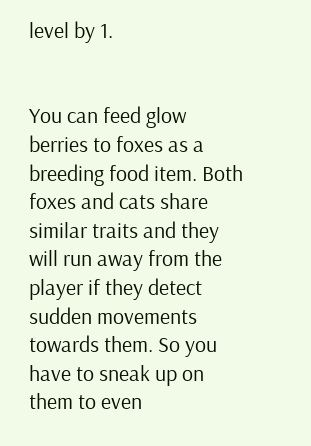level by 1.


You can feed glow berries to foxes as a breeding food item. Both foxes and cats share similar traits and they will run away from the player if they detect sudden movements towards them. So you have to sneak up on them to even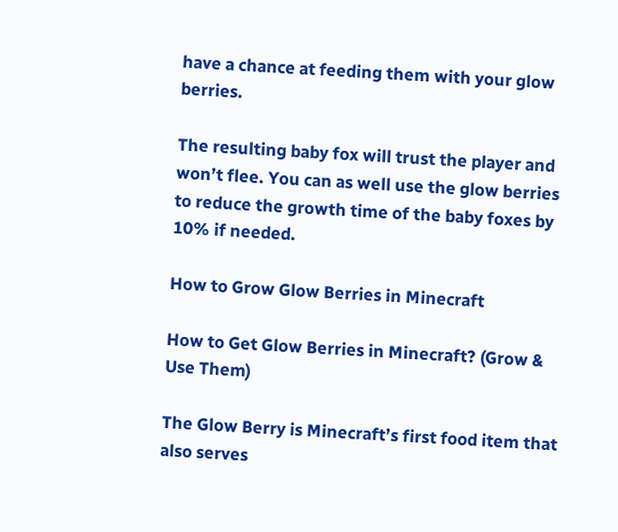have a chance at feeding them with your glow berries.

The resulting baby fox will trust the player and won’t flee. You can as well use the glow berries to reduce the growth time of the baby foxes by 10% if needed.

How to Grow Glow Berries in Minecraft

How to Get Glow Berries in Minecraft? (Grow & Use Them)

The Glow Berry is Minecraft’s first food item that also serves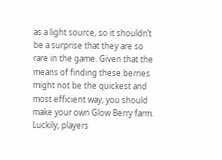as a light source, so it shouldn’t be a surprise that they are so rare in the game. Given that the means of finding these berries might not be the quickest and most efficient way, you should make your own Glow Berry farm. Luckily, players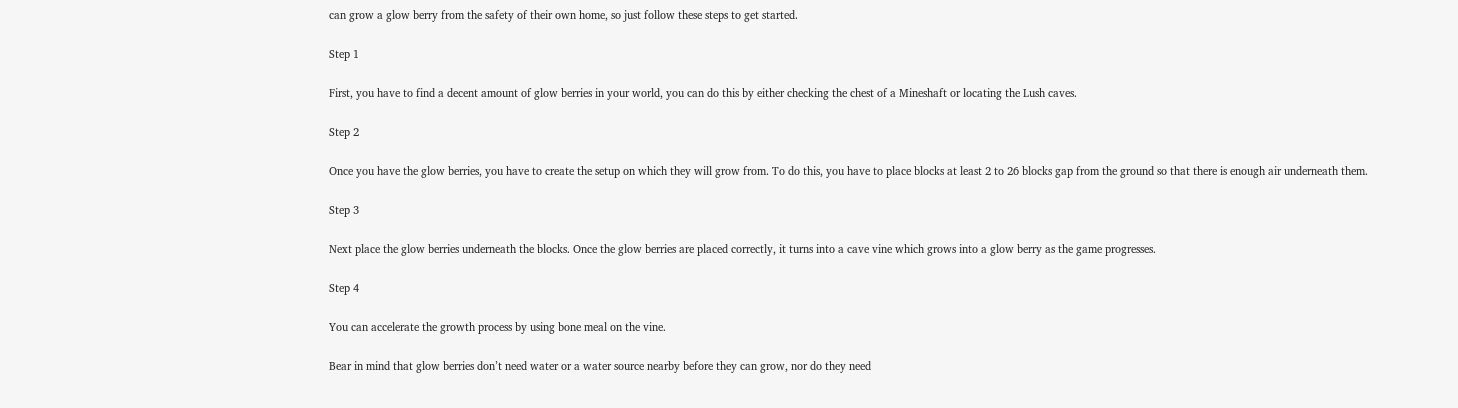can grow a glow berry from the safety of their own home, so just follow these steps to get started.

Step 1

First, you have to find a decent amount of glow berries in your world, you can do this by either checking the chest of a Mineshaft or locating the Lush caves.

Step 2

Once you have the glow berries, you have to create the setup on which they will grow from. To do this, you have to place blocks at least 2 to 26 blocks gap from the ground so that there is enough air underneath them.

Step 3

Next place the glow berries underneath the blocks. Once the glow berries are placed correctly, it turns into a cave vine which grows into a glow berry as the game progresses.

Step 4

You can accelerate the growth process by using bone meal on the vine.

Bear in mind that glow berries don’t need water or a water source nearby before they can grow, nor do they need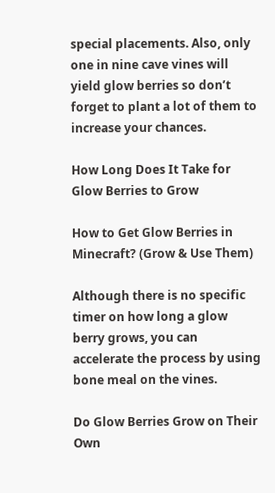special placements. Also, only one in nine cave vines will yield glow berries so don’t forget to plant a lot of them to increase your chances.

How Long Does It Take for Glow Berries to Grow

How to Get Glow Berries in Minecraft? (Grow & Use Them)

Although there is no specific timer on how long a glow berry grows, you can accelerate the process by using bone meal on the vines.

Do Glow Berries Grow on Their Own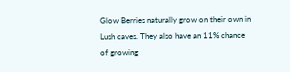Glow Berries naturally grow on their own in Lush caves. They also have an 11% chance of growing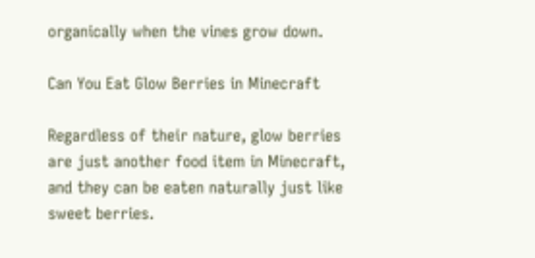organically when the vines grow down.

Can You Eat Glow Berries in Minecraft

Regardless of their nature, glow berries are just another food item in Minecraft, and they can be eaten naturally just like sweet berries.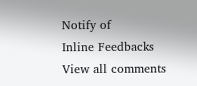Notify of
Inline Feedbacks
View all comments